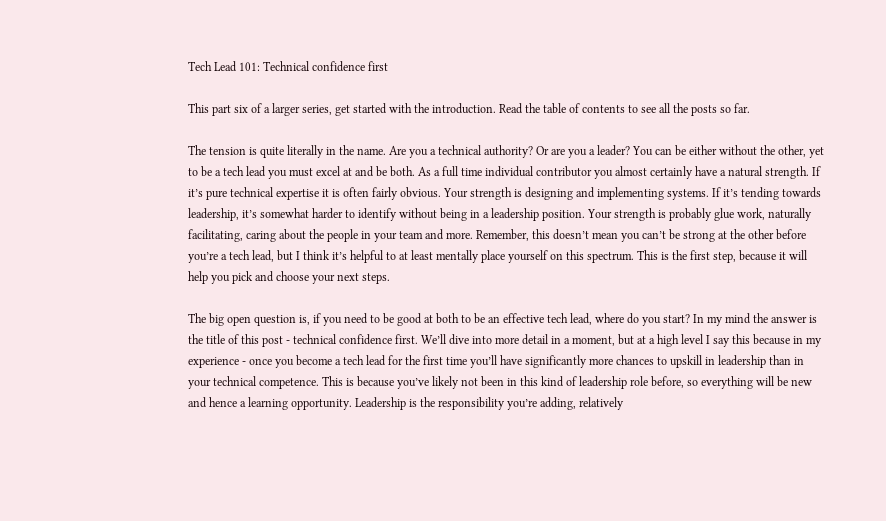Tech Lead 101: Technical confidence first

This part six of a larger series, get started with the introduction. Read the table of contents to see all the posts so far.

The tension is quite literally in the name. Are you a technical authority? Or are you a leader? You can be either without the other, yet to be a tech lead you must excel at and be both. As a full time individual contributor you almost certainly have a natural strength. If it’s pure technical expertise it is often fairly obvious. Your strength is designing and implementing systems. If it’s tending towards leadership, it’s somewhat harder to identify without being in a leadership position. Your strength is probably glue work, naturally facilitating, caring about the people in your team and more. Remember, this doesn’t mean you can’t be strong at the other before you’re a tech lead, but I think it’s helpful to at least mentally place yourself on this spectrum. This is the first step, because it will help you pick and choose your next steps.

The big open question is, if you need to be good at both to be an effective tech lead, where do you start? In my mind the answer is the title of this post - technical confidence first. We’ll dive into more detail in a moment, but at a high level I say this because in my experience - once you become a tech lead for the first time you’ll have significantly more chances to upskill in leadership than in your technical competence. This is because you’ve likely not been in this kind of leadership role before, so everything will be new and hence a learning opportunity. Leadership is the responsibility you’re adding, relatively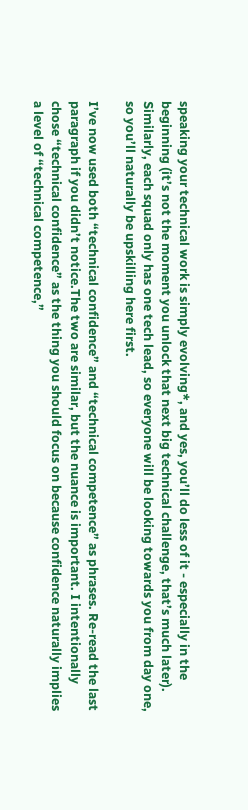speaking your technical work is simply evolving*, and yes, you’ll do less of it - especially in the beginning (it’s not the moment you unlock that next big technical challenge, that’s much later). Similarly, each squad only has one tech lead, so everyone will be looking towards you from day one, so you’ll naturally be upskilling here first.

I’ve now used both “technical confidence” and “technical competence” as phrases. Re-read the last paragraph if you didn’t notice.The two are similar, but the nuance is important. I intentionally chose “technical confidence” as the thing you should focus on because confidence naturally implies a level of “technical competence,”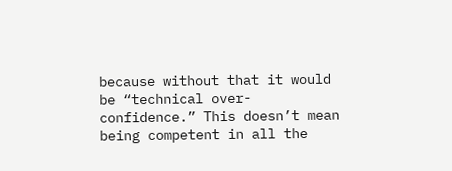because without that it would be “technical over-confidence.” This doesn’t mean being competent in all the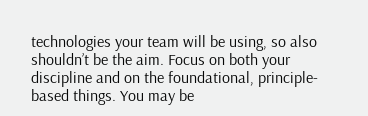technologies your team will be using, so also shouldn’t be the aim. Focus on both your discipline and on the foundational, principle-based things. You may be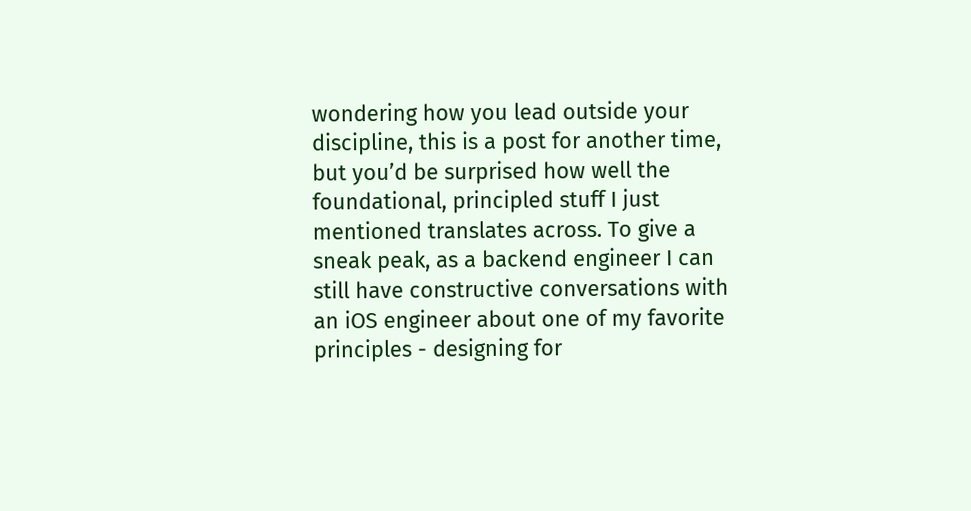wondering how you lead outside your discipline, this is a post for another time, but you’d be surprised how well the foundational, principled stuff I just mentioned translates across. To give a sneak peak, as a backend engineer I can still have constructive conversations with an iOS engineer about one of my favorite principles - designing for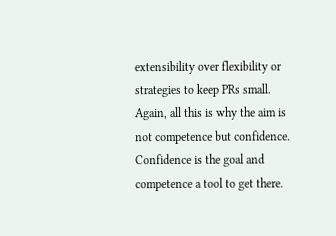extensibility over flexibility or strategies to keep PRs small. Again, all this is why the aim is not competence but confidence. Confidence is the goal and competence a tool to get there.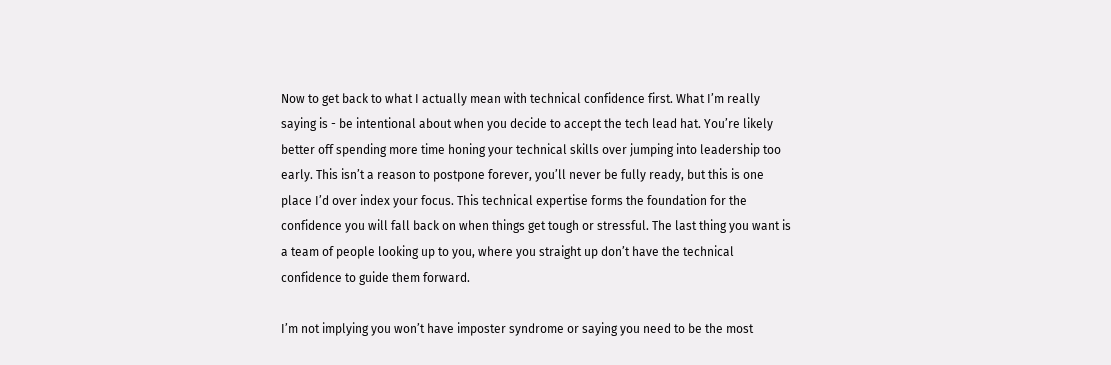Now to get back to what I actually mean with technical confidence first. What I’m really saying is - be intentional about when you decide to accept the tech lead hat. You’re likely better off spending more time honing your technical skills over jumping into leadership too early. This isn’t a reason to postpone forever, you’ll never be fully ready, but this is one place I’d over index your focus. This technical expertise forms the foundation for the confidence you will fall back on when things get tough or stressful. The last thing you want is a team of people looking up to you, where you straight up don’t have the technical confidence to guide them forward.

I’m not implying you won’t have imposter syndrome or saying you need to be the most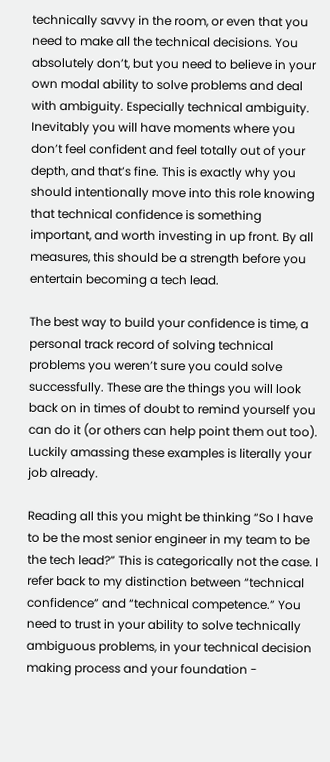technically savvy in the room, or even that you need to make all the technical decisions. You absolutely don’t, but you need to believe in your own modal ability to solve problems and deal with ambiguity. Especially technical ambiguity. Inevitably you will have moments where you don’t feel confident and feel totally out of your depth, and that’s fine. This is exactly why you should intentionally move into this role knowing that technical confidence is something important, and worth investing in up front. By all measures, this should be a strength before you entertain becoming a tech lead.

The best way to build your confidence is time, a personal track record of solving technical problems you weren’t sure you could solve successfully. These are the things you will look back on in times of doubt to remind yourself you can do it (or others can help point them out too). Luckily amassing these examples is literally your job already.

Reading all this you might be thinking “So I have to be the most senior engineer in my team to be the tech lead?” This is categorically not the case. I refer back to my distinction between “technical confidence” and “technical competence.” You need to trust in your ability to solve technically ambiguous problems, in your technical decision making process and your foundation -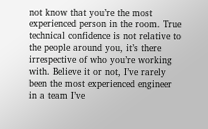not know that you’re the most experienced person in the room. True technical confidence is not relative to the people around you, it’s there irrespective of who you’re working with. Believe it or not, I’ve rarely been the most experienced engineer in a team I’ve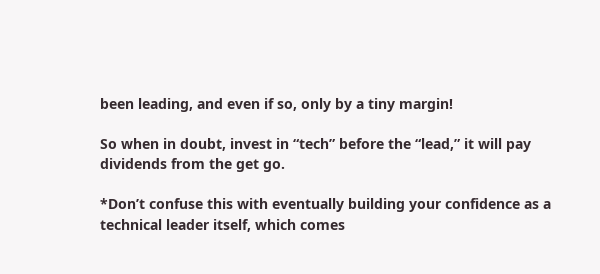been leading, and even if so, only by a tiny margin!

So when in doubt, invest in “tech” before the “lead,” it will pay dividends from the get go.

*Don’t confuse this with eventually building your confidence as a technical leader itself, which comes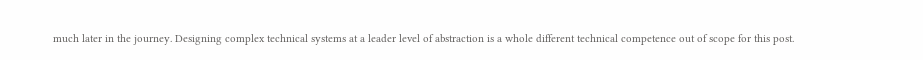much later in the journey. Designing complex technical systems at a leader level of abstraction is a whole different technical competence out of scope for this post.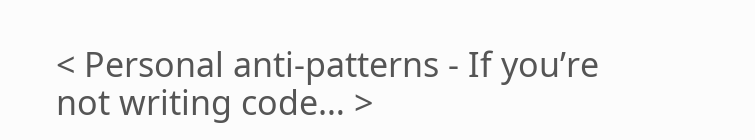< Personal anti-patterns - If you’re not writing code… >